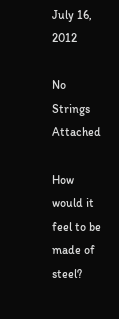July 16, 2012

No Strings Attached

How would it feel to be made of steel?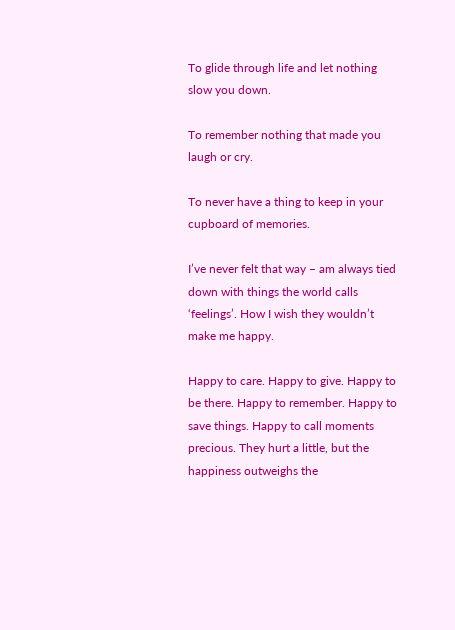To glide through life and let nothing slow you down.

To remember nothing that made you laugh or cry.

To never have a thing to keep in your cupboard of memories.

I’ve never felt that way – am always tied down with things the world calls ‘feelings’. How I wish they wouldn’t make me happy.

Happy to care. Happy to give. Happy to be there. Happy to remember. Happy to save things. Happy to call moments precious. They hurt a little, but the happiness outweighs the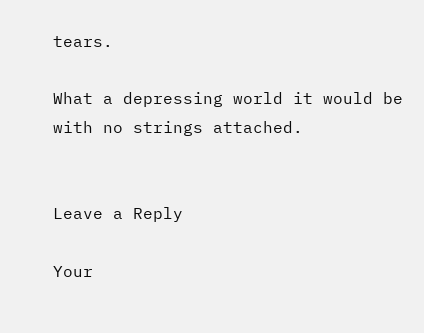tears.

What a depressing world it would be with no strings attached.


Leave a Reply

Your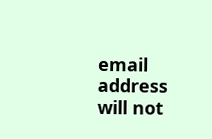email address will not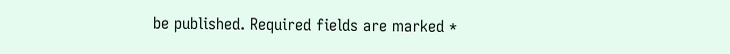be published. Required fields are marked *